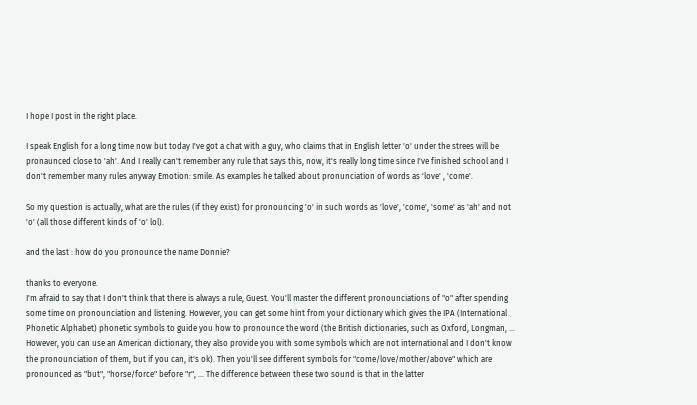I hope I post in the right place.

I speak English for a long time now but today I've got a chat with a guy, who claims that in English letter 'o' under the strees will be pronaunced close to 'ah'. And I really can't remember any rule that says this, now, it's really long time since I've finished school and I don't remember many rules anyway Emotion: smile. As examples he talked about pronunciation of words as 'love' , 'come'.

So my question is actually, what are the rules (if they exist) for pronouncing 'o' in such words as 'love', 'come', 'some' as 'ah' and not 'o' (all those different kinds of 'o' lol).

and the last : how do you pronounce the name Donnie?

thanks to everyone.
I'm afraid to say that I don't think that there is always a rule, Guest. You'll master the different pronounciations of "o" after spending some time on pronounciation and listening. However, you can get some hint from your dictionary which gives the IPA (International Phonetic Alphabet) phonetic symbols to guide you how to pronounce the word (the British dictionaries, such as Oxford, Longman, ... However, you can use an American dictionary, they also provide you with some symbols which are not international and I don't know the pronounciation of them, but if you can, it's ok). Then you'll see different symbols for "come/love/mother/above" which are pronounced as "but", "horse/force" before "r", ... The difference between these two sound is that in the latter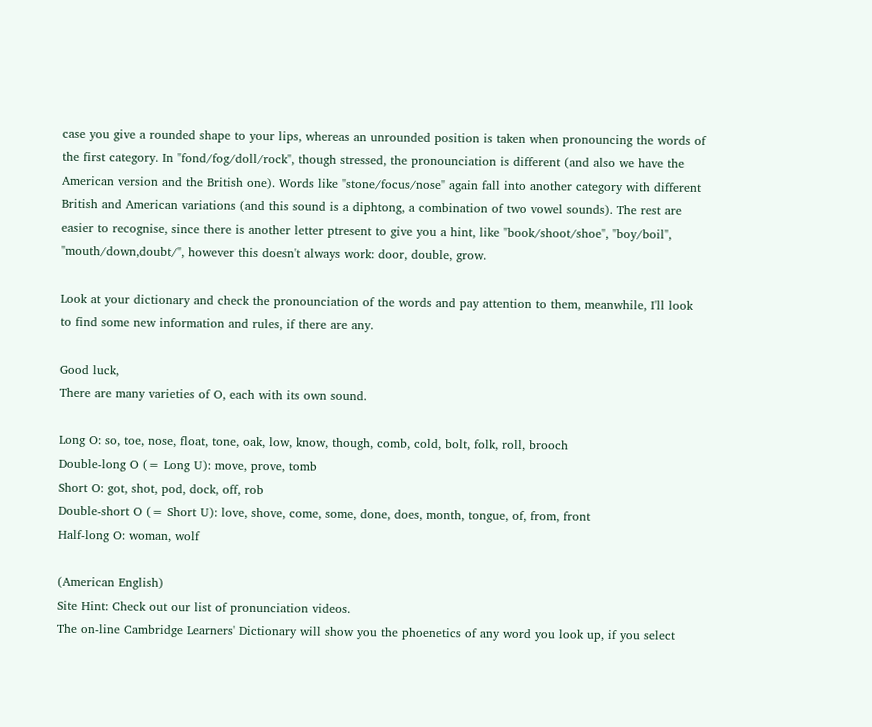case you give a rounded shape to your lips, whereas an unrounded position is taken when pronouncing the words of the first category. In "fond/fog/doll/rock", though stressed, the pronounciation is different (and also we have the American version and the British one). Words like "stone/focus/nose" again fall into another category with different British and American variations (and this sound is a diphtong, a combination of two vowel sounds). The rest are easier to recognise, since there is another letter ptresent to give you a hint, like "book/shoot/shoe", "boy/boil", "mouth/down,doubt/", however this doesn't always work: door, double, grow.

Look at your dictionary and check the pronounciation of the words and pay attention to them, meanwhile, I'll look to find some new information and rules, if there are any.

Good luck,
There are many varieties of O, each with its own sound.

Long O: so, toe, nose, float, tone, oak, low, know, though, comb, cold, bolt, folk, roll, brooch
Double-long O (= Long U): move, prove, tomb
Short O: got, shot, pod, dock, off, rob
Double-short O (= Short U): love, shove, come, some, done, does, month, tongue, of, from, front
Half-long O: woman, wolf

(American English)
Site Hint: Check out our list of pronunciation videos.
The on-line Cambridge Learners' Dictionary will show you the phoenetics of any word you look up, if you select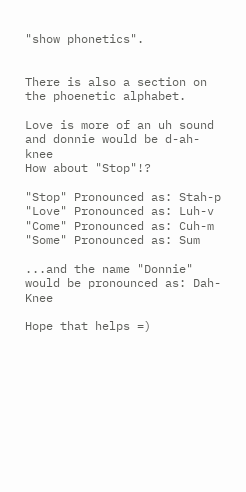"show phonetics".


There is also a section on the phoenetic alphabet.

Love is more of an uh sound and donnie would be d-ah-knee
How about "Stop"!?

"Stop" Pronounced as: Stah-p
"Love" Pronounced as: Luh-v
"Come" Pronounced as: Cuh-m
"Some" Pronounced as: Sum

...and the name "Donnie" would be pronounced as: Dah-Knee

Hope that helps =)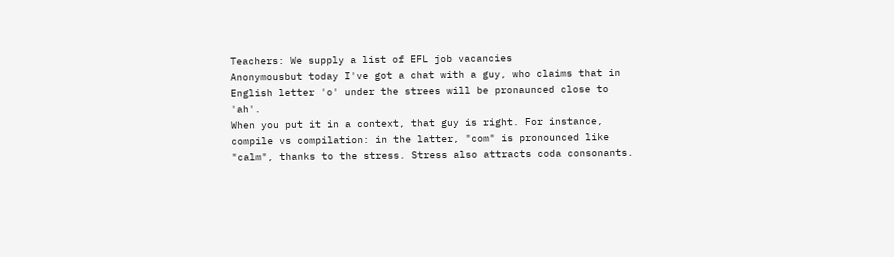Teachers: We supply a list of EFL job vacancies
Anonymousbut today I've got a chat with a guy, who claims that in English letter 'o' under the strees will be pronaunced close to 'ah'.
When you put it in a context, that guy is right. For instance, compile vs compilation: in the latter, "com" is pronounced like "calm", thanks to the stress. Stress also attracts coda consonants.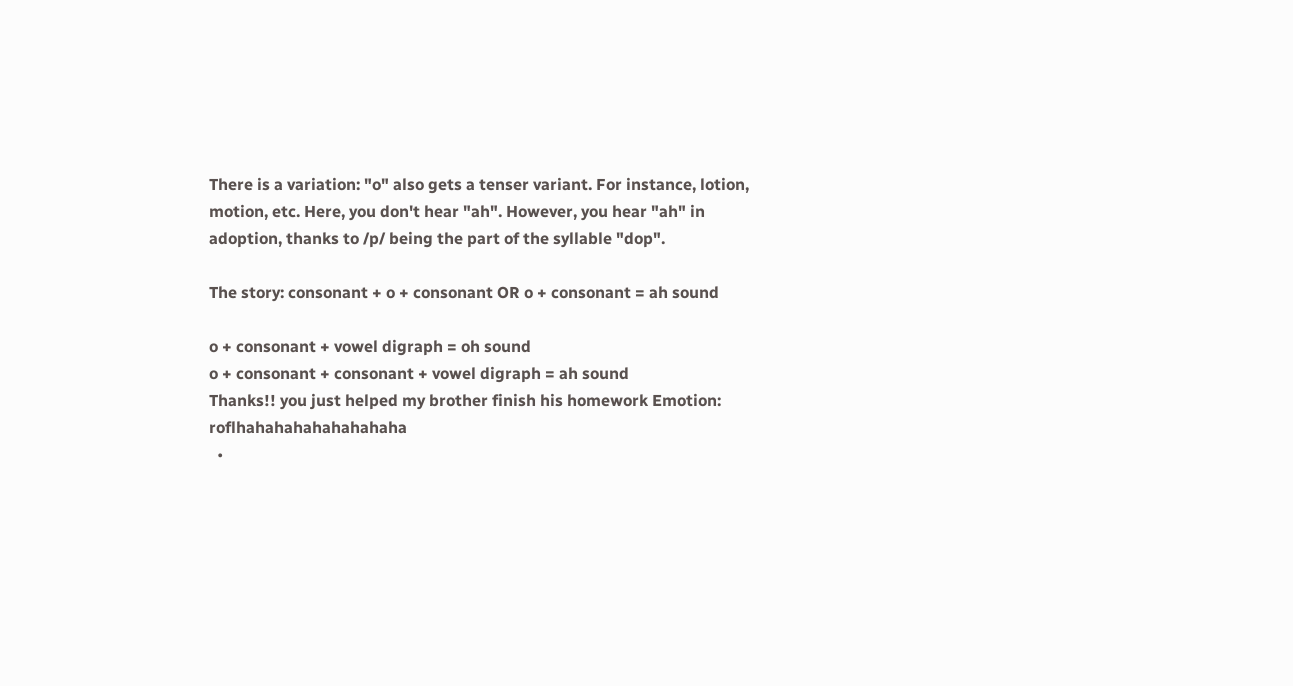There is a variation: "o" also gets a tenser variant. For instance, lotion, motion, etc. Here, you don't hear "ah". However, you hear "ah" in adoption, thanks to /p/ being the part of the syllable "dop".

The story: consonant + o + consonant OR o + consonant = ah sound

o + consonant + vowel digraph = oh sound
o + consonant + consonant + vowel digraph = ah sound
Thanks!! you just helped my brother finish his homework Emotion: roflhahahahahahahahaha
  •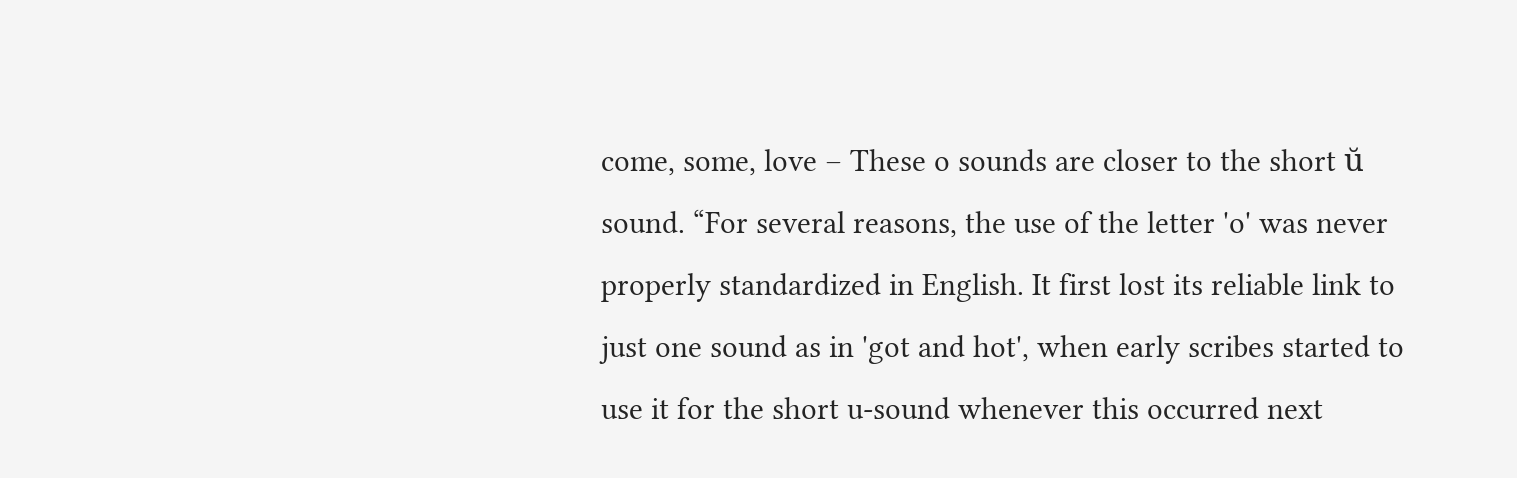come, some, love – These o sounds are closer to the short ŭ sound. “For several reasons, the use of the letter 'o' was never properly standardized in English. It first lost its reliable link to just one sound as in 'got and hot', when early scribes started to use it for the short u-sound whenever this occurred next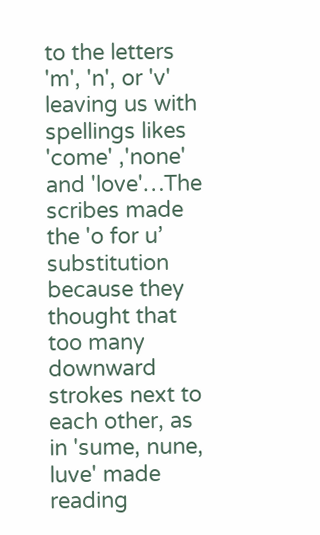to the letters 'm', 'n', or 'v' leaving us with spellings likes 'come' ,'none' and 'love'…The scribes made the 'o for u’ substitution because they thought that too many downward strokes next to each other, as in 'sume, nune, luve' made reading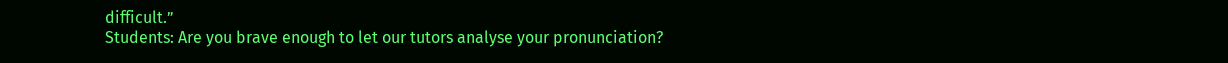difficult.”
Students: Are you brave enough to let our tutors analyse your pronunciation?